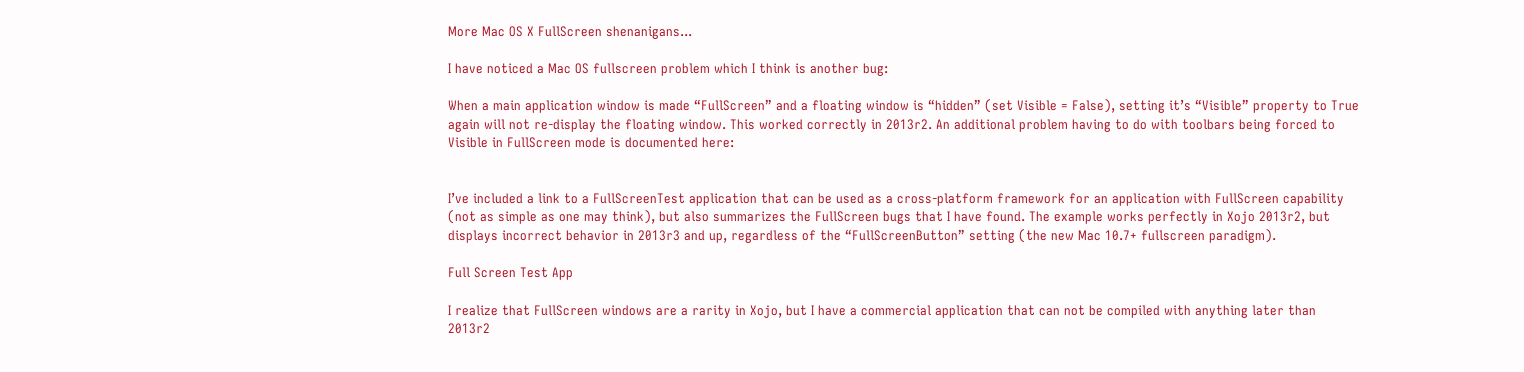More Mac OS X FullScreen shenanigans...

I have noticed a Mac OS fullscreen problem which I think is another bug:

When a main application window is made “FullScreen” and a floating window is “hidden” (set Visible = False), setting it’s “Visible” property to True again will not re-display the floating window. This worked correctly in 2013r2. An additional problem having to do with toolbars being forced to Visible in FullScreen mode is documented here:


I’ve included a link to a FullScreenTest application that can be used as a cross-platform framework for an application with FullScreen capability (not as simple as one may think), but also summarizes the FullScreen bugs that I have found. The example works perfectly in Xojo 2013r2, but displays incorrect behavior in 2013r3 and up, regardless of the “FullScreenButton” setting (the new Mac 10.7+ fullscreen paradigm).

Full Screen Test App

I realize that FullScreen windows are a rarity in Xojo, but I have a commercial application that can not be compiled with anything later than 2013r2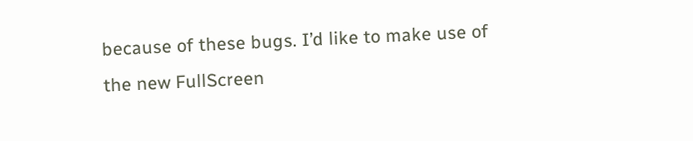because of these bugs. I’d like to make use of the new FullScreen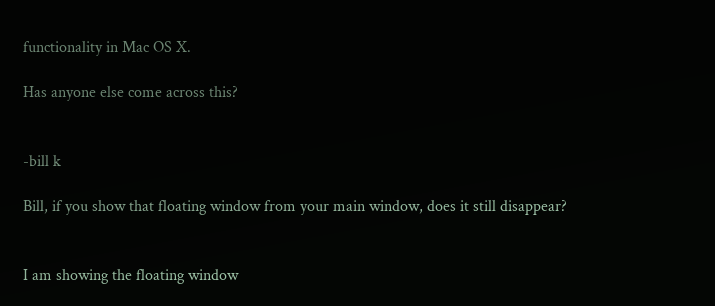functionality in Mac OS X.

Has anyone else come across this?


-bill k

Bill, if you show that floating window from your main window, does it still disappear?


I am showing the floating window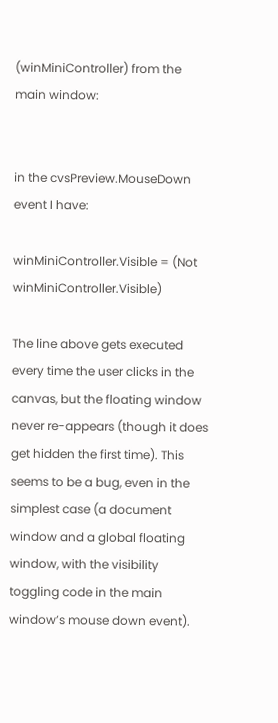(winMiniController) from the main window:


in the cvsPreview.MouseDown event I have:

winMiniController.Visible = (Not winMiniController.Visible)

The line above gets executed every time the user clicks in the canvas, but the floating window never re-appears (though it does get hidden the first time). This seems to be a bug, even in the simplest case (a document window and a global floating window, with the visibility toggling code in the main window’s mouse down event).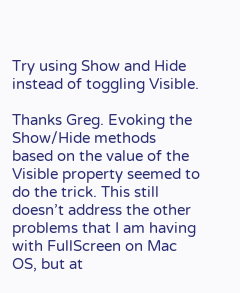Try using Show and Hide instead of toggling Visible.

Thanks Greg. Evoking the Show/Hide methods based on the value of the Visible property seemed to do the trick. This still doesn’t address the other problems that I am having with FullScreen on Mac OS, but at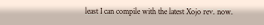least I can compile with the latest Xojo rev. now.